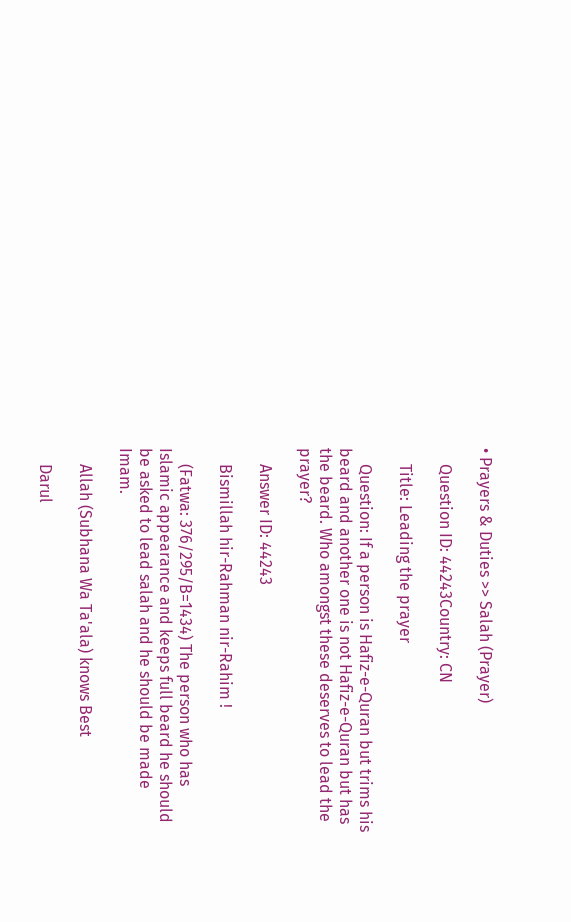• Prayers & Duties >> Salah (Prayer)

    Question ID: 44243Country: CN

    Title: Leading the prayer

    Question: If a person is Hafiz-e-Quran but trims his beard and another one is not Hafiz-e-Quran but has the beard. Who amongst these deserves to lead the prayer?

    Answer ID: 44243

    Bismillah hir-Rahman nir-Rahim !

    (Fatwa: 376/295/B=1434) The person who has Islamic appearance and keeps full beard he should be asked to lead salah and he should be made Imam.

    Allah (Subhana Wa Ta'ala) knows Best

    Darul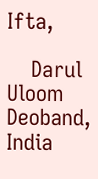Ifta,

    Darul Uloom Deoband, India